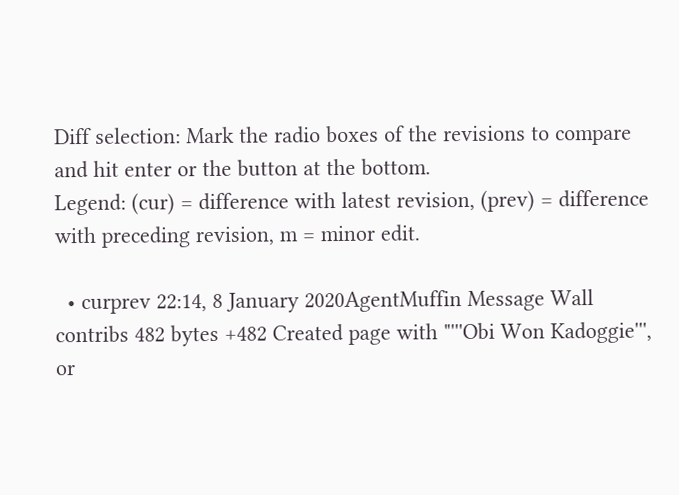Diff selection: Mark the radio boxes of the revisions to compare and hit enter or the button at the bottom.
Legend: (cur) = difference with latest revision, (prev) = difference with preceding revision, m = minor edit.

  • curprev 22:14, 8 January 2020AgentMuffin Message Wall contribs 482 bytes +482 Created page with "'''Obi Won Kadoggie''', or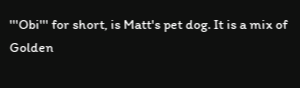'''Obi''' for short, is Matt's pet dog. It is a mix of Golden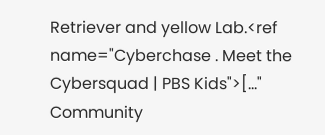Retriever and yellow Lab.<ref name="Cyberchase . Meet the Cybersquad | PBS Kids">[..."
Community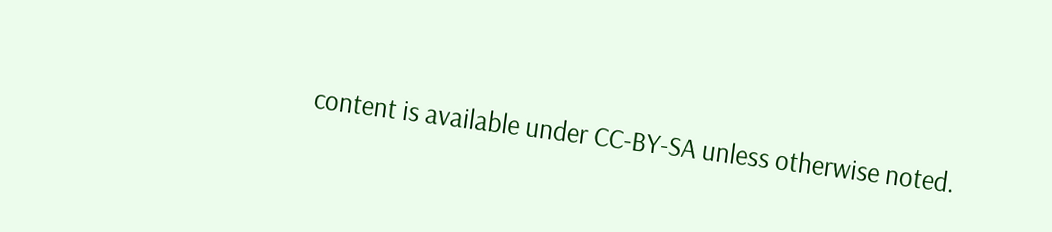content is available under CC-BY-SA unless otherwise noted.